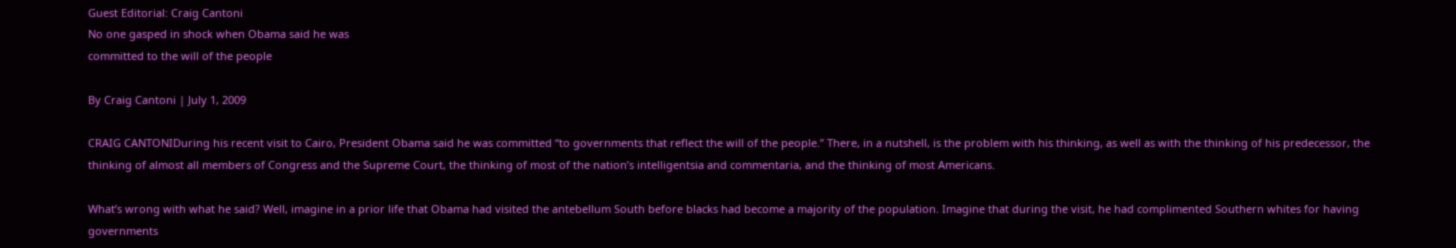Guest Editorial: Craig Cantoni
No one gasped in shock when Obama said he was
committed to the will of the people

By Craig Cantoni | July 1, 2009

CRAIG CANTONIDuring his recent visit to Cairo, President Obama said he was committed “to governments that reflect the will of the people.” There, in a nutshell, is the problem with his thinking, as well as with the thinking of his predecessor, the thinking of almost all members of Congress and the Supreme Court, the thinking of most of the nation’s intelligentsia and commentaria, and the thinking of most Americans.

What’s wrong with what he said? Well, imagine in a prior life that Obama had visited the antebellum South before blacks had become a majority of the population. Imagine that during the visit, he had complimented Southern whites for having governments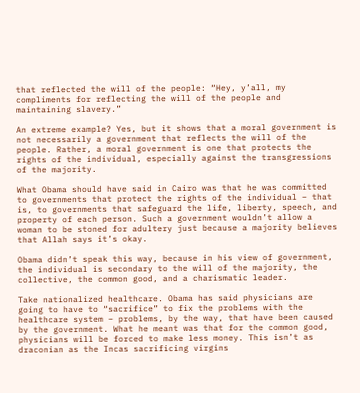that reflected the will of the people: “Hey, y’all, my compliments for reflecting the will of the people and maintaining slavery.”

An extreme example? Yes, but it shows that a moral government is not necessarily a government that reflects the will of the people. Rather, a moral government is one that protects the rights of the individual, especially against the transgressions of the majority.

What Obama should have said in Cairo was that he was committed to governments that protect the rights of the individual – that is, to governments that safeguard the life, liberty, speech, and property of each person. Such a government wouldn’t allow a woman to be stoned for adultery just because a majority believes that Allah says it’s okay.

Obama didn’t speak this way, because in his view of government, the individual is secondary to the will of the majority, the collective, the common good, and a charismatic leader.

Take nationalized healthcare. Obama has said physicians are going to have to “sacrifice” to fix the problems with the healthcare system – problems, by the way, that have been caused by the government. What he meant was that for the common good, physicians will be forced to make less money. This isn’t as draconian as the Incas sacrificing virgins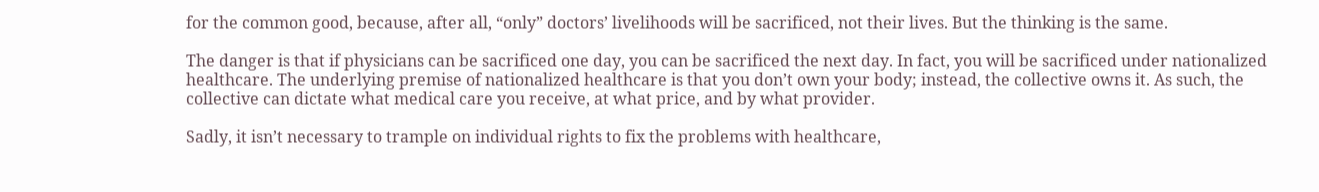for the common good, because, after all, “only” doctors’ livelihoods will be sacrificed, not their lives. But the thinking is the same.

The danger is that if physicians can be sacrificed one day, you can be sacrificed the next day. In fact, you will be sacrificed under nationalized healthcare. The underlying premise of nationalized healthcare is that you don’t own your body; instead, the collective owns it. As such, the collective can dictate what medical care you receive, at what price, and by what provider.

Sadly, it isn’t necessary to trample on individual rights to fix the problems with healthcare,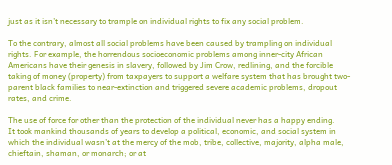just as it isn’t necessary to trample on individual rights to fix any social problem.

To the contrary, almost all social problems have been caused by trampling on individual rights. For example, the horrendous socioeconomic problems among inner-city African Americans have their genesis in slavery, followed by Jim Crow, redlining, and the forcible taking of money (property) from taxpayers to support a welfare system that has brought two-parent black families to near-extinction and triggered severe academic problems, dropout rates, and crime.

The use of force for other than the protection of the individual never has a happy ending.
It took mankind thousands of years to develop a political, economic, and social system in which the individual wasn’t at the mercy of the mob, tribe, collective, majority, alpha male, chieftain, shaman, or monarch; or at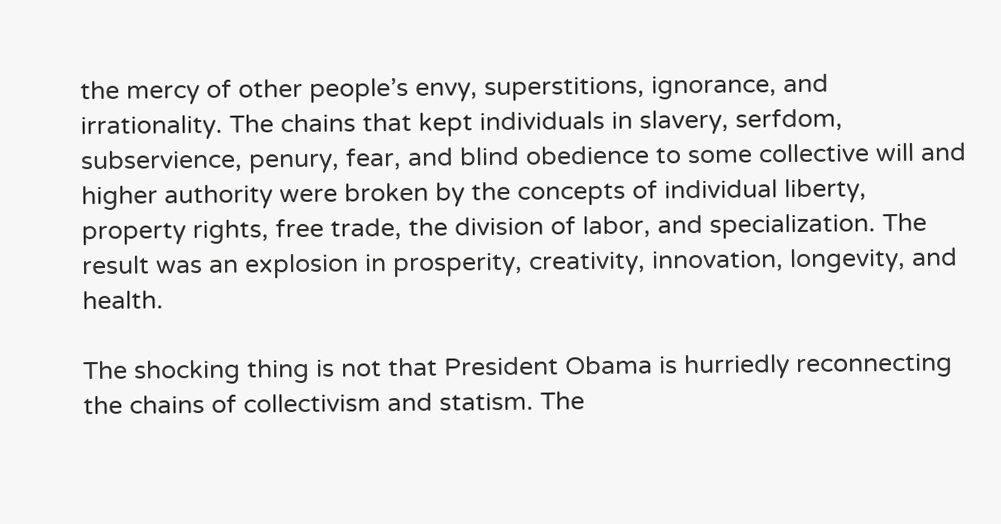the mercy of other people’s envy, superstitions, ignorance, and irrationality. The chains that kept individuals in slavery, serfdom, subservience, penury, fear, and blind obedience to some collective will and higher authority were broken by the concepts of individual liberty, property rights, free trade, the division of labor, and specialization. The result was an explosion in prosperity, creativity, innovation, longevity, and health.

The shocking thing is not that President Obama is hurriedly reconnecting the chains of collectivism and statism. The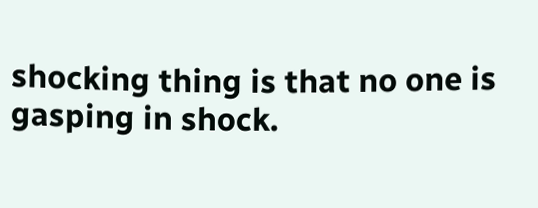shocking thing is that no one is gasping in shock.